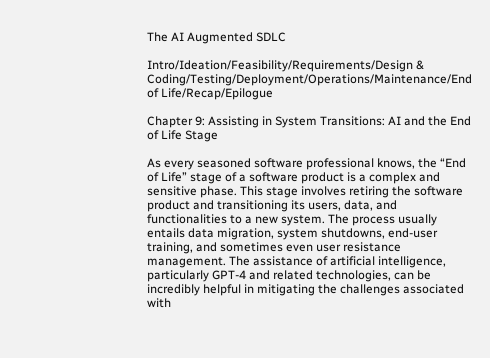The AI Augmented SDLC

Intro/Ideation/Feasibility/Requirements/Design & Coding/Testing/Deployment/Operations/Maintenance/End of Life/Recap/Epilogue

Chapter 9: Assisting in System Transitions: AI and the End of Life Stage

As every seasoned software professional knows, the “End of Life” stage of a software product is a complex and sensitive phase. This stage involves retiring the software product and transitioning its users, data, and functionalities to a new system. The process usually entails data migration, system shutdowns, end-user training, and sometimes even user resistance management. The assistance of artificial intelligence, particularly GPT-4 and related technologies, can be incredibly helpful in mitigating the challenges associated with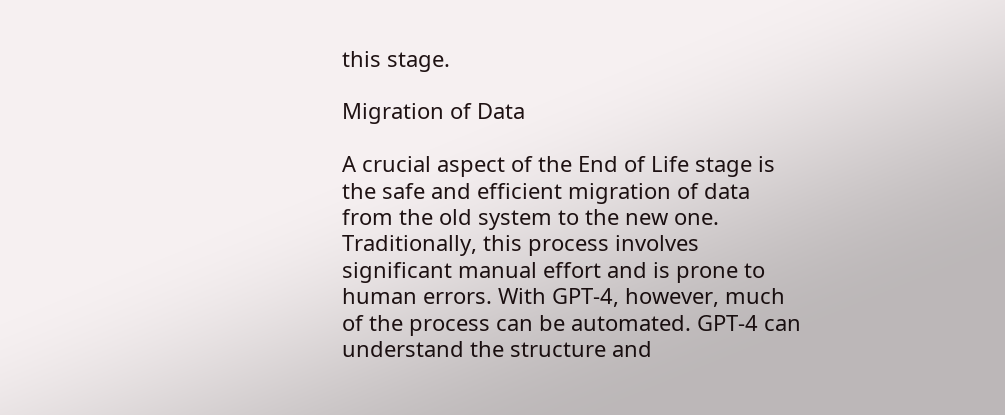this stage.

Migration of Data

A crucial aspect of the End of Life stage is the safe and efficient migration of data from the old system to the new one. Traditionally, this process involves significant manual effort and is prone to human errors. With GPT-4, however, much of the process can be automated. GPT-4 can understand the structure and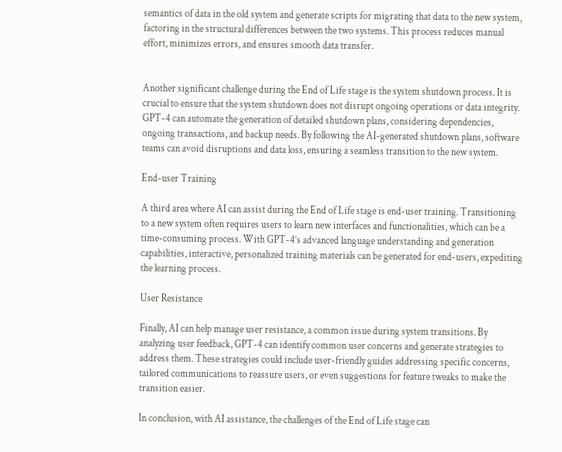semantics of data in the old system and generate scripts for migrating that data to the new system, factoring in the structural differences between the two systems. This process reduces manual effort, minimizes errors, and ensures smooth data transfer.


Another significant challenge during the End of Life stage is the system shutdown process. It is crucial to ensure that the system shutdown does not disrupt ongoing operations or data integrity. GPT-4 can automate the generation of detailed shutdown plans, considering dependencies, ongoing transactions, and backup needs. By following the AI-generated shutdown plans, software teams can avoid disruptions and data loss, ensuring a seamless transition to the new system.

End-user Training

A third area where AI can assist during the End of Life stage is end-user training. Transitioning to a new system often requires users to learn new interfaces and functionalities, which can be a time-consuming process. With GPT-4’s advanced language understanding and generation capabilities, interactive, personalized training materials can be generated for end-users, expediting the learning process.

User Resistance

Finally, AI can help manage user resistance, a common issue during system transitions. By analyzing user feedback, GPT-4 can identify common user concerns and generate strategies to address them. These strategies could include user-friendly guides addressing specific concerns, tailored communications to reassure users, or even suggestions for feature tweaks to make the transition easier.

In conclusion, with AI assistance, the challenges of the End of Life stage can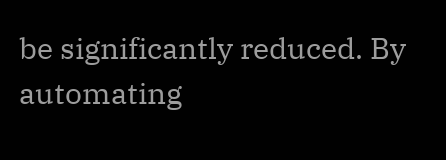be significantly reduced. By automating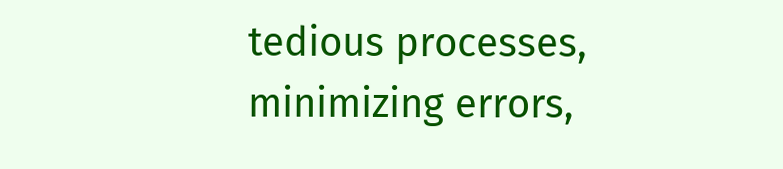tedious processes, minimizing errors,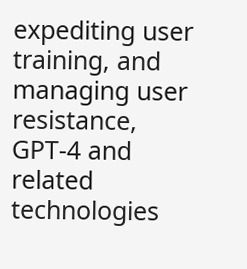expediting user training, and managing user resistance, GPT-4 and related technologies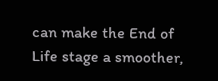can make the End of Life stage a smoother,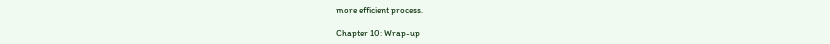more efficient process.

Chapter 10: Wrap-up